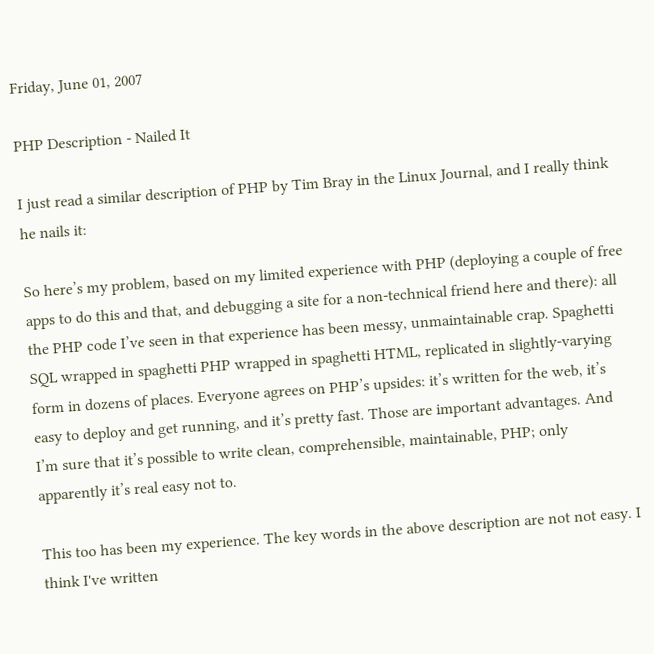Friday, June 01, 2007

PHP Description - Nailed It

I just read a similar description of PHP by Tim Bray in the Linux Journal, and I really think he nails it:

So here’s my problem, based on my limited experience with PHP (deploying a couple of free apps to do this and that, and debugging a site for a non-technical friend here and there): all the PHP code I’ve seen in that experience has been messy, unmaintainable crap. Spaghetti SQL wrapped in spaghetti PHP wrapped in spaghetti HTML, replicated in slightly-varying form in dozens of places. Everyone agrees on PHP’s upsides: it’s written for the web, it’s easy to deploy and get running, and it’s pretty fast. Those are important advantages. And I’m sure that it’s possible to write clean, comprehensible, maintainable, PHP; only apparently it’s real easy not to.

This too has been my experience. The key words in the above description are not not easy. I think I've written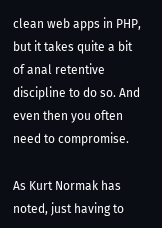clean web apps in PHP, but it takes quite a bit of anal retentive discipline to do so. And even then you often need to compromise.

As Kurt Normak has noted, just having to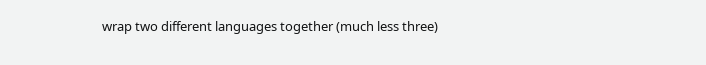wrap two different languages together (much less three)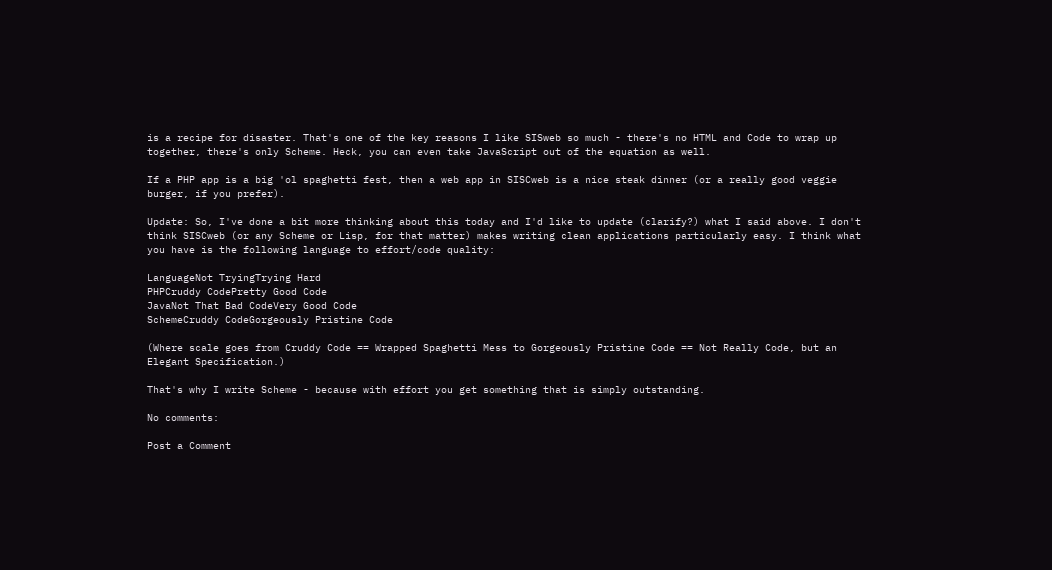is a recipe for disaster. That's one of the key reasons I like SISweb so much - there's no HTML and Code to wrap up together, there's only Scheme. Heck, you can even take JavaScript out of the equation as well.

If a PHP app is a big 'ol spaghetti fest, then a web app in SISCweb is a nice steak dinner (or a really good veggie burger, if you prefer).

Update: So, I've done a bit more thinking about this today and I'd like to update (clarify?) what I said above. I don't think SISCweb (or any Scheme or Lisp, for that matter) makes writing clean applications particularly easy. I think what you have is the following language to effort/code quality:

LanguageNot TryingTrying Hard
PHPCruddy CodePretty Good Code
JavaNot That Bad CodeVery Good Code
SchemeCruddy CodeGorgeously Pristine Code

(Where scale goes from Cruddy Code == Wrapped Spaghetti Mess to Gorgeously Pristine Code == Not Really Code, but an Elegant Specification.)

That's why I write Scheme - because with effort you get something that is simply outstanding.

No comments:

Post a Comment